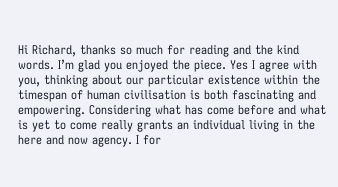Hi Richard, thanks so much for reading and the kind words. I’m glad you enjoyed the piece. Yes I agree with you, thinking about our particular existence within the timespan of human civilisation is both fascinating and empowering. Considering what has come before and what is yet to come really grants an individual living in the here and now agency. I for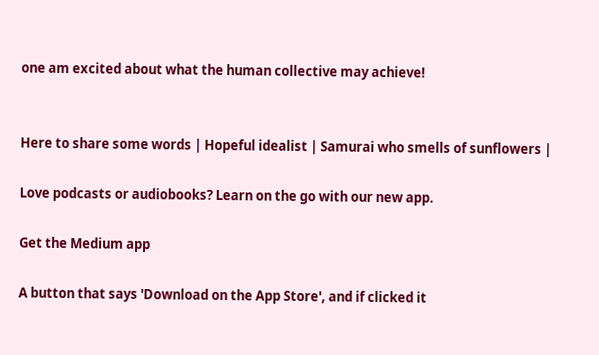one am excited about what the human collective may achieve!


Here to share some words | Hopeful idealist | Samurai who smells of sunflowers |

Love podcasts or audiobooks? Learn on the go with our new app.

Get the Medium app

A button that says 'Download on the App Store', and if clicked it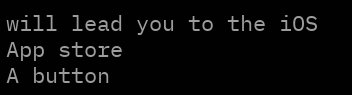will lead you to the iOS App store
A button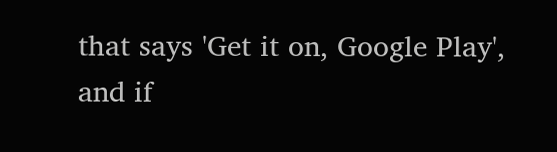that says 'Get it on, Google Play', and if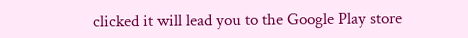clicked it will lead you to the Google Play store